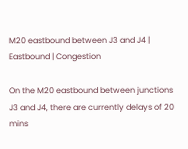M20 eastbound between J3 and J4 | Eastbound | Congestion

On the M20 eastbound between junctions J3 and J4, there are currently delays of 20 mins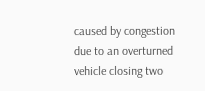caused by congestion due to an overturned vehicle closing two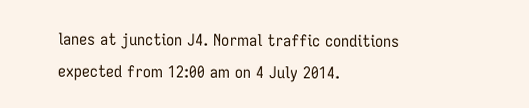lanes at junction J4. Normal traffic conditions expected from 12:00 am on 4 July 2014.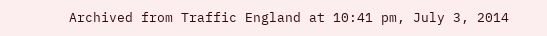Archived from Traffic England at 10:41 pm, July 3, 2014